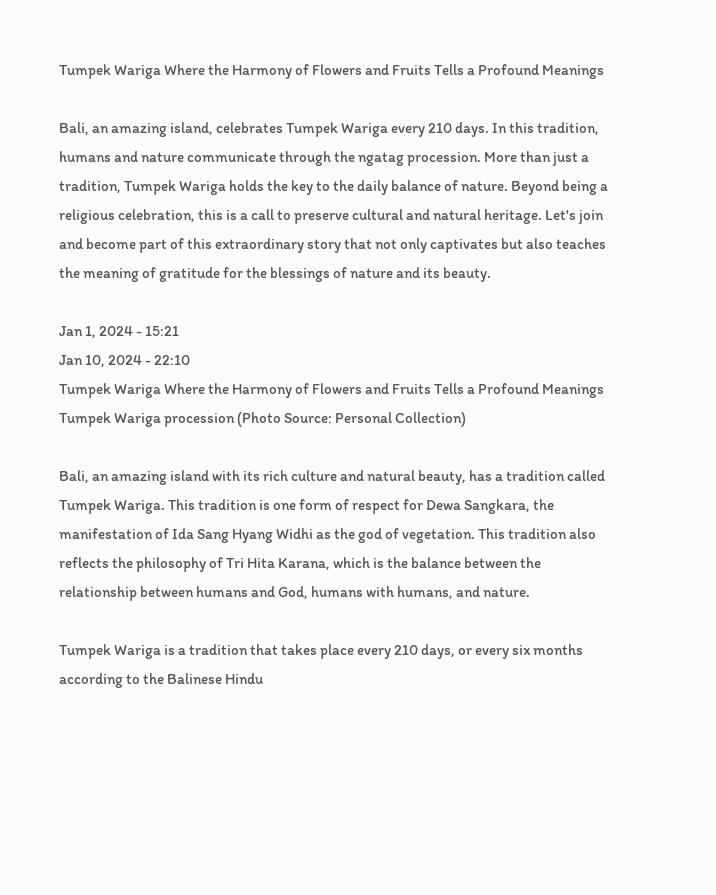Tumpek Wariga Where the Harmony of Flowers and Fruits Tells a Profound Meanings

Bali, an amazing island, celebrates Tumpek Wariga every 210 days. In this tradition, humans and nature communicate through the ngatag procession. More than just a tradition, Tumpek Wariga holds the key to the daily balance of nature. Beyond being a religious celebration, this is a call to preserve cultural and natural heritage. Let's join and become part of this extraordinary story that not only captivates but also teaches the meaning of gratitude for the blessings of nature and its beauty.

Jan 1, 2024 - 15:21
Jan 10, 2024 - 22:10
Tumpek Wariga Where the Harmony of Flowers and Fruits Tells a Profound Meanings
Tumpek Wariga procession (Photo Source: Personal Collection)

Bali, an amazing island with its rich culture and natural beauty, has a tradition called Tumpek Wariga. This tradition is one form of respect for Dewa Sangkara, the manifestation of Ida Sang Hyang Widhi as the god of vegetation. This tradition also reflects the philosophy of Tri Hita Karana, which is the balance between the relationship between humans and God, humans with humans, and nature.

Tumpek Wariga is a tradition that takes place every 210 days, or every six months according to the Balinese Hindu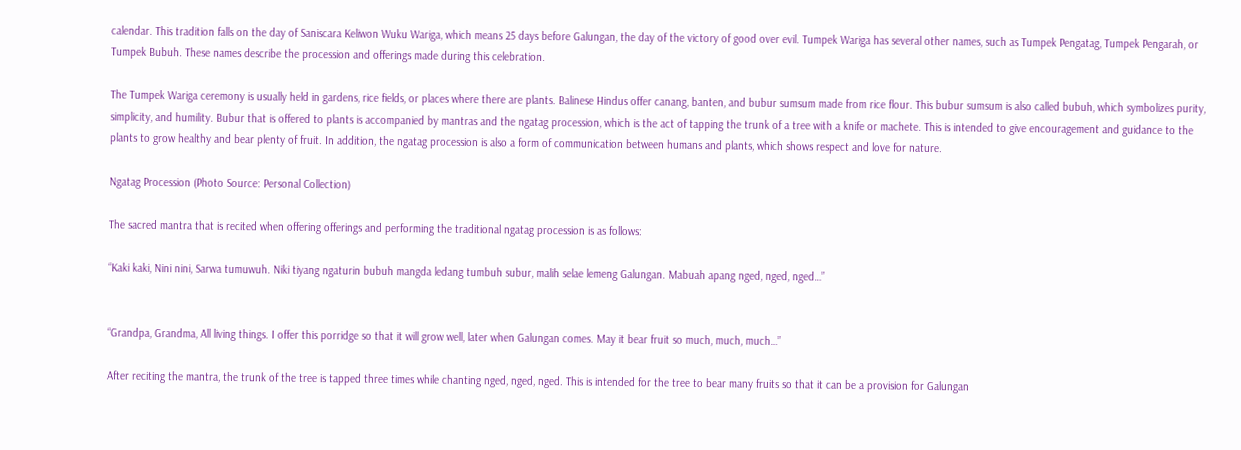calendar. This tradition falls on the day of Saniscara Keliwon Wuku Wariga, which means 25 days before Galungan, the day of the victory of good over evil. Tumpek Wariga has several other names, such as Tumpek Pengatag, Tumpek Pengarah, or Tumpek Bubuh. These names describe the procession and offerings made during this celebration.

The Tumpek Wariga ceremony is usually held in gardens, rice fields, or places where there are plants. Balinese Hindus offer canang, banten, and bubur sumsum made from rice flour. This bubur sumsum is also called bubuh, which symbolizes purity, simplicity, and humility. Bubur that is offered to plants is accompanied by mantras and the ngatag procession, which is the act of tapping the trunk of a tree with a knife or machete. This is intended to give encouragement and guidance to the plants to grow healthy and bear plenty of fruit. In addition, the ngatag procession is also a form of communication between humans and plants, which shows respect and love for nature.

Ngatag Procession (Photo Source: Personal Collection)

The sacred mantra that is recited when offering offerings and performing the traditional ngatag procession is as follows:

“Kaki kaki, Nini nini, Sarwa tumuwuh. Niki tiyang ngaturin bubuh mangda ledang tumbuh subur, malih selae lemeng Galungan. Mabuah apang nged, nged, nged…”


“Grandpa, Grandma, All living things. I offer this porridge so that it will grow well, later when Galungan comes. May it bear fruit so much, much, much…”

After reciting the mantra, the trunk of the tree is tapped three times while chanting nged, nged, nged. This is intended for the tree to bear many fruits so that it can be a provision for Galungan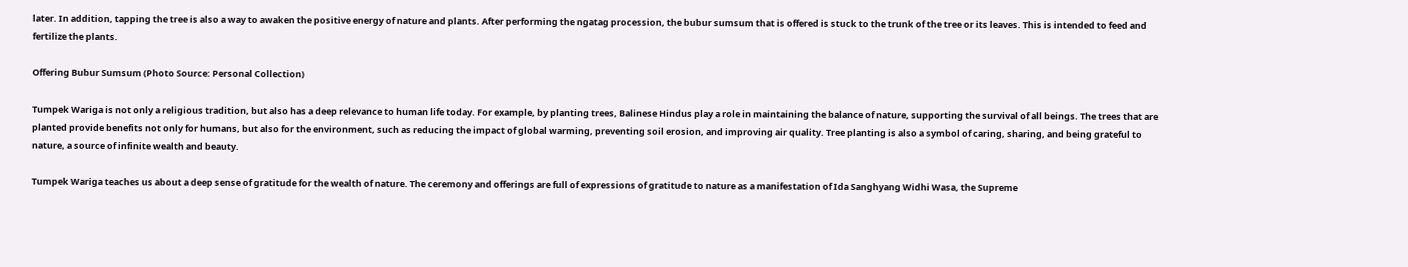later. In addition, tapping the tree is also a way to awaken the positive energy of nature and plants. After performing the ngatag procession, the bubur sumsum that is offered is stuck to the trunk of the tree or its leaves. This is intended to feed and fertilize the plants.

Offering Bubur Sumsum (Photo Source: Personal Collection)

Tumpek Wariga is not only a religious tradition, but also has a deep relevance to human life today. For example, by planting trees, Balinese Hindus play a role in maintaining the balance of nature, supporting the survival of all beings. The trees that are planted provide benefits not only for humans, but also for the environment, such as reducing the impact of global warming, preventing soil erosion, and improving air quality. Tree planting is also a symbol of caring, sharing, and being grateful to nature, a source of infinite wealth and beauty.

Tumpek Wariga teaches us about a deep sense of gratitude for the wealth of nature. The ceremony and offerings are full of expressions of gratitude to nature as a manifestation of Ida Sanghyang Widhi Wasa, the Supreme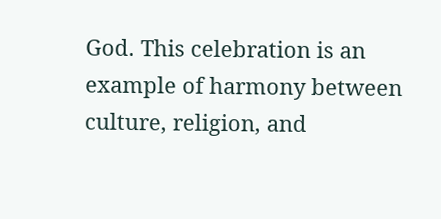God. This celebration is an example of harmony between culture, religion, and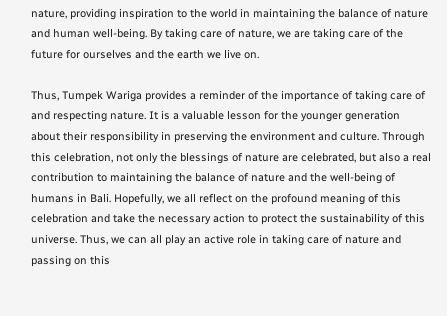nature, providing inspiration to the world in maintaining the balance of nature and human well-being. By taking care of nature, we are taking care of the future for ourselves and the earth we live on.

Thus, Tumpek Wariga provides a reminder of the importance of taking care of and respecting nature. It is a valuable lesson for the younger generation about their responsibility in preserving the environment and culture. Through this celebration, not only the blessings of nature are celebrated, but also a real contribution to maintaining the balance of nature and the well-being of humans in Bali. Hopefully, we all reflect on the profound meaning of this celebration and take the necessary action to protect the sustainability of this universe. Thus, we can all play an active role in taking care of nature and passing on this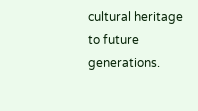cultural heritage to future generations.